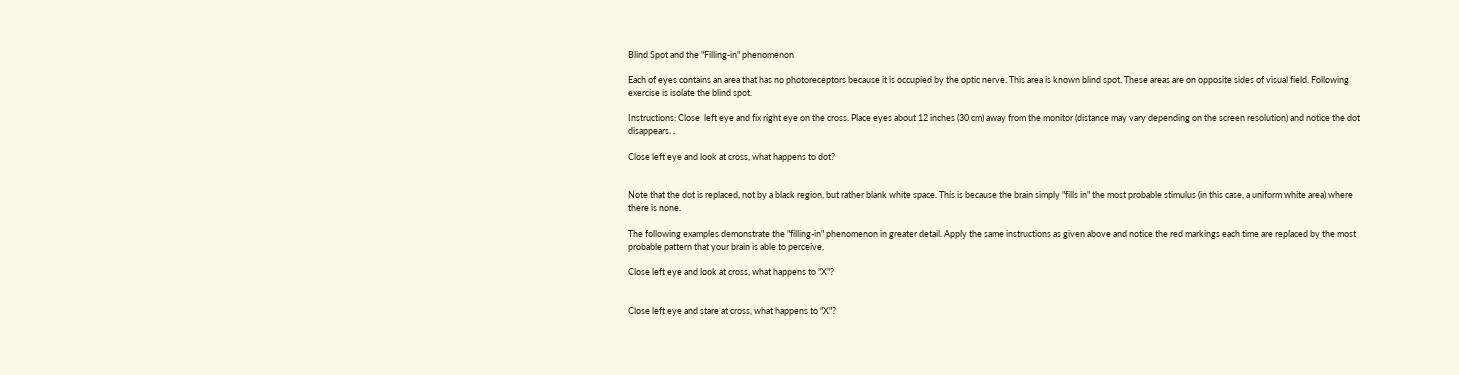Blind Spot and the "Filling-in" phenomenon

Each of eyes contains an area that has no photoreceptors because it is occupied by the optic nerve. This area is known blind spot. These areas are on opposite sides of visual field. Following exercise is isolate the blind spot.

Instructions: Close  left eye and fix right eye on the cross. Place eyes about 12 inches (30 cm) away from the monitor (distance may vary depending on the screen resolution) and notice the dot disappears. .

Close left eye and look at cross, what happens to dot?


Note that the dot is replaced, not by a black region, but rather blank white space. This is because the brain simply "fills in" the most probable stimulus (in this case, a uniform white area) where there is none.

The following examples demonstrate the "filling-in" phenomenon in greater detail. Apply the same instructions as given above and notice the red markings each time are replaced by the most probable pattern that your brain is able to perceive.

Close left eye and look at cross, what happens to "X"?


Close left eye and stare at cross, what happens to "X"?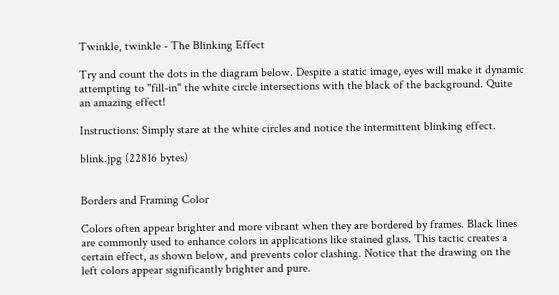Twinkle, twinkle - The Blinking Effect

Try and count the dots in the diagram below. Despite a static image, eyes will make it dynamic attempting to "fill-in" the white circle intersections with the black of the background. Quite an amazing effect!

Instructions: Simply stare at the white circles and notice the intermittent blinking effect.

blink.jpg (22816 bytes)


Borders and Framing Color

Colors often appear brighter and more vibrant when they are bordered by frames. Black lines are commonly used to enhance colors in applications like stained glass. This tactic creates a certain effect, as shown below, and prevents color clashing. Notice that the drawing on the left colors appear significantly brighter and pure.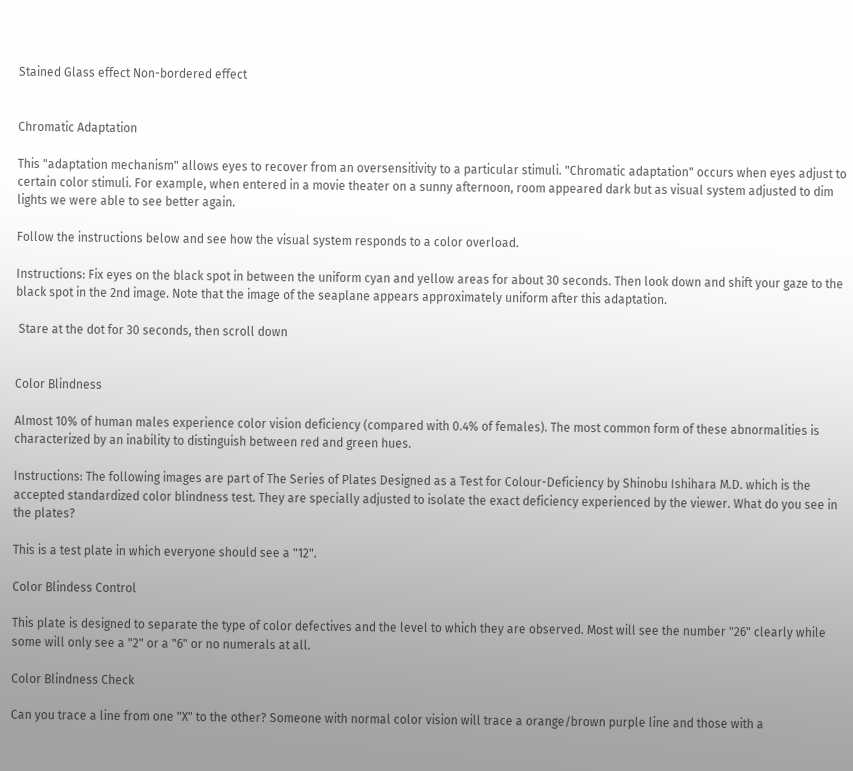Stained Glass effect Non-bordered effect


Chromatic Adaptation

This "adaptation mechanism" allows eyes to recover from an oversensitivity to a particular stimuli. "Chromatic adaptation" occurs when eyes adjust to certain color stimuli. For example, when entered in a movie theater on a sunny afternoon, room appeared dark but as visual system adjusted to dim lights we were able to see better again.

Follow the instructions below and see how the visual system responds to a color overload.

Instructions: Fix eyes on the black spot in between the uniform cyan and yellow areas for about 30 seconds. Then look down and shift your gaze to the black spot in the 2nd image. Note that the image of the seaplane appears approximately uniform after this adaptation.

 Stare at the dot for 30 seconds, then scroll down


Color Blindness

Almost 10% of human males experience color vision deficiency (compared with 0.4% of females). The most common form of these abnormalities is characterized by an inability to distinguish between red and green hues.

Instructions: The following images are part of The Series of Plates Designed as a Test for Colour-Deficiency by Shinobu Ishihara M.D. which is the accepted standardized color blindness test. They are specially adjusted to isolate the exact deficiency experienced by the viewer. What do you see in the plates?

This is a test plate in which everyone should see a "12".

Color Blindess Control

This plate is designed to separate the type of color defectives and the level to which they are observed. Most will see the number "26" clearly while some will only see a "2" or a "6" or no numerals at all.

Color Blindness Check

Can you trace a line from one "X" to the other? Someone with normal color vision will trace a orange/brown purple line and those with a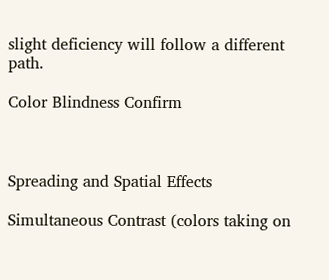slight deficiency will follow a different path.

Color Blindness Confirm



Spreading and Spatial Effects

Simultaneous Contrast (colors taking on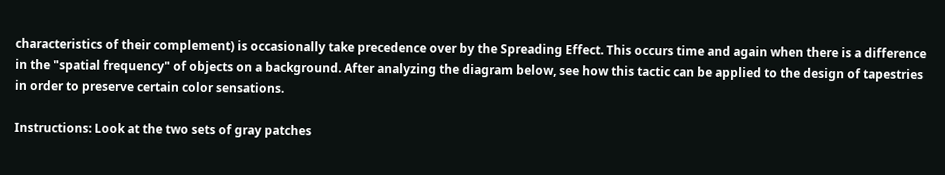characteristics of their complement) is occasionally take precedence over by the Spreading Effect. This occurs time and again when there is a difference in the "spatial frequency" of objects on a background. After analyzing the diagram below, see how this tactic can be applied to the design of tapestries in order to preserve certain color sensations.

Instructions: Look at the two sets of gray patches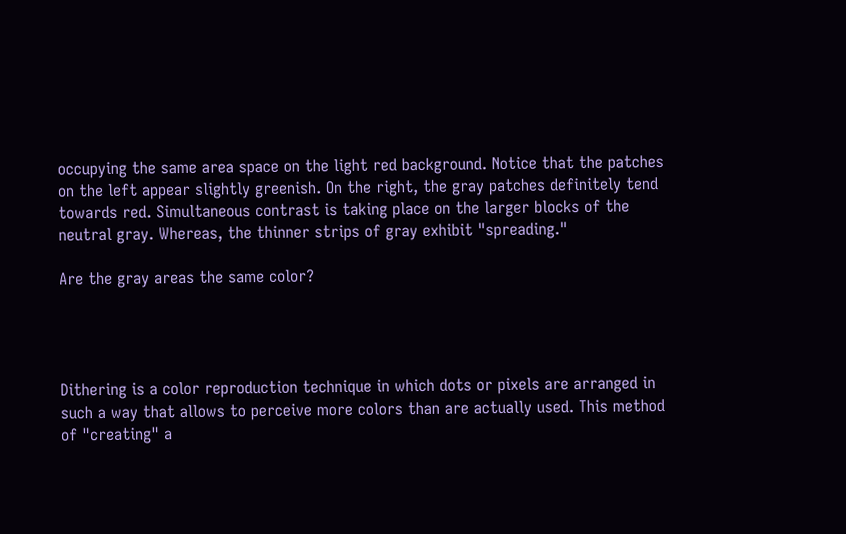occupying the same area space on the light red background. Notice that the patches on the left appear slightly greenish. On the right, the gray patches definitely tend towards red. Simultaneous contrast is taking place on the larger blocks of the neutral gray. Whereas, the thinner strips of gray exhibit "spreading."

Are the gray areas the same color?




Dithering is a color reproduction technique in which dots or pixels are arranged in such a way that allows to perceive more colors than are actually used. This method of "creating" a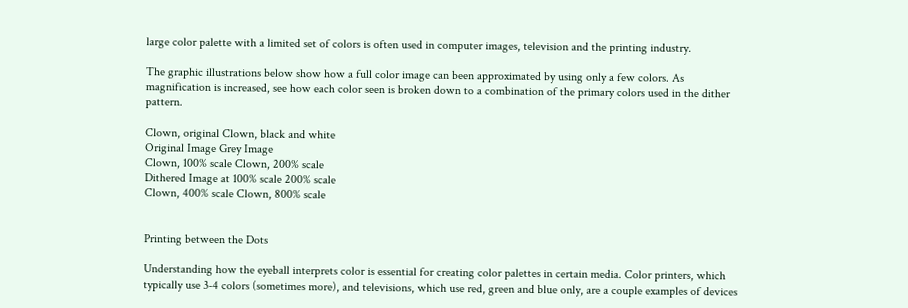large color palette with a limited set of colors is often used in computer images, television and the printing industry.

The graphic illustrations below show how a full color image can been approximated by using only a few colors. As magnification is increased, see how each color seen is broken down to a combination of the primary colors used in the dither pattern.

Clown, original Clown, black and white
Original Image Grey Image
Clown, 100% scale Clown, 200% scale
Dithered Image at 100% scale 200% scale
Clown, 400% scale Clown, 800% scale


Printing between the Dots

Understanding how the eyeball interprets color is essential for creating color palettes in certain media. Color printers, which typically use 3-4 colors (sometimes more), and televisions, which use red, green and blue only, are a couple examples of devices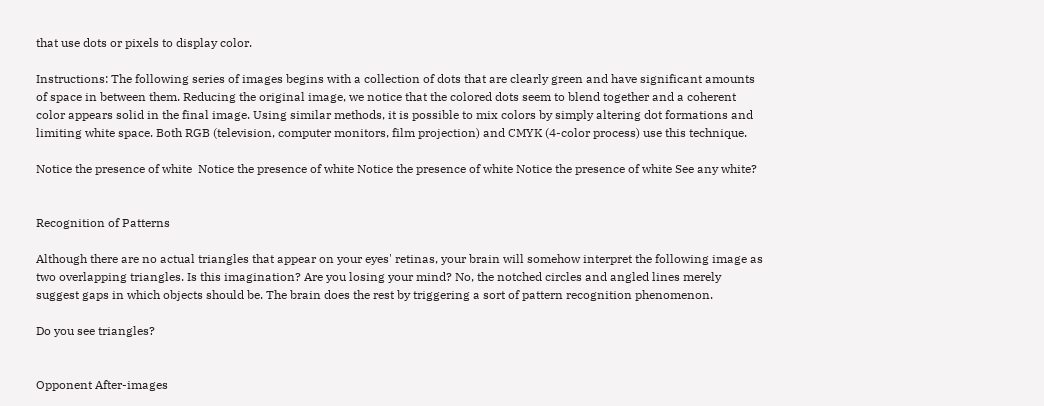that use dots or pixels to display color.

Instructions: The following series of images begins with a collection of dots that are clearly green and have significant amounts of space in between them. Reducing the original image, we notice that the colored dots seem to blend together and a coherent color appears solid in the final image. Using similar methods, it is possible to mix colors by simply altering dot formations and limiting white space. Both RGB (television, computer monitors, film projection) and CMYK (4-color process) use this technique.

Notice the presence of white  Notice the presence of white Notice the presence of white Notice the presence of white See any white?


Recognition of Patterns

Although there are no actual triangles that appear on your eyes' retinas, your brain will somehow interpret the following image as two overlapping triangles. Is this imagination? Are you losing your mind? No, the notched circles and angled lines merely suggest gaps in which objects should be. The brain does the rest by triggering a sort of pattern recognition phenomenon.

Do you see triangles?


Opponent After-images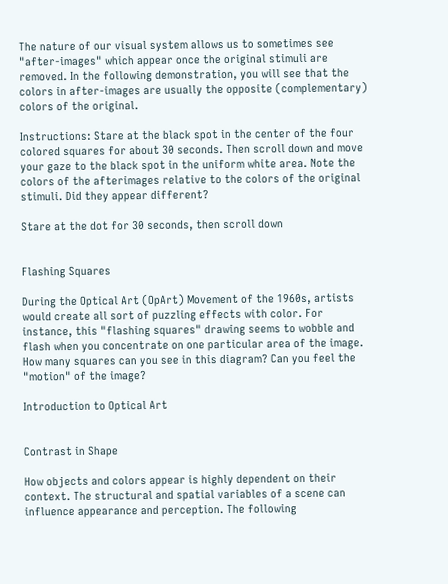The nature of our visual system allows us to sometimes see "after-images" which appear once the original stimuli are removed. In the following demonstration, you will see that the colors in after-images are usually the opposite (complementary) colors of the original.

Instructions: Stare at the black spot in the center of the four colored squares for about 30 seconds. Then scroll down and move your gaze to the black spot in the uniform white area. Note the colors of the afterimages relative to the colors of the original stimuli. Did they appear different?

Stare at the dot for 30 seconds, then scroll down


Flashing Squares

During the Optical Art (OpArt) Movement of the 1960s, artists would create all sort of puzzling effects with color. For instance, this "flashing squares" drawing seems to wobble and flash when you concentrate on one particular area of the image. How many squares can you see in this diagram? Can you feel the "motion" of the image?

Introduction to Optical Art


Contrast in Shape

How objects and colors appear is highly dependent on their context. The structural and spatial variables of a scene can influence appearance and perception. The following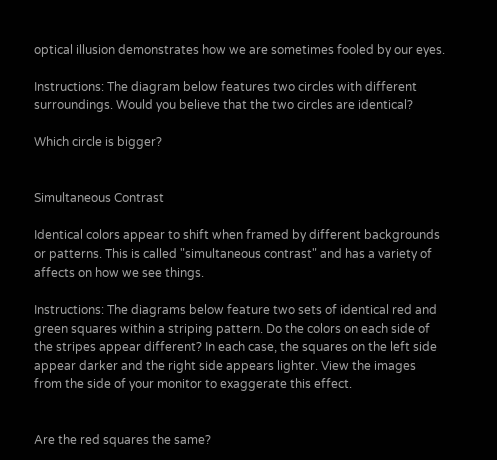optical illusion demonstrates how we are sometimes fooled by our eyes.

Instructions: The diagram below features two circles with different surroundings. Would you believe that the two circles are identical?

Which circle is bigger?


Simultaneous Contrast

Identical colors appear to shift when framed by different backgrounds or patterns. This is called "simultaneous contrast" and has a variety of affects on how we see things.

Instructions: The diagrams below feature two sets of identical red and green squares within a striping pattern. Do the colors on each side of the stripes appear different? In each case, the squares on the left side appear darker and the right side appears lighter. View the images from the side of your monitor to exaggerate this effect.


Are the red squares the same?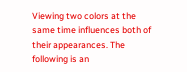Viewing two colors at the same time influences both of their appearances. The following is an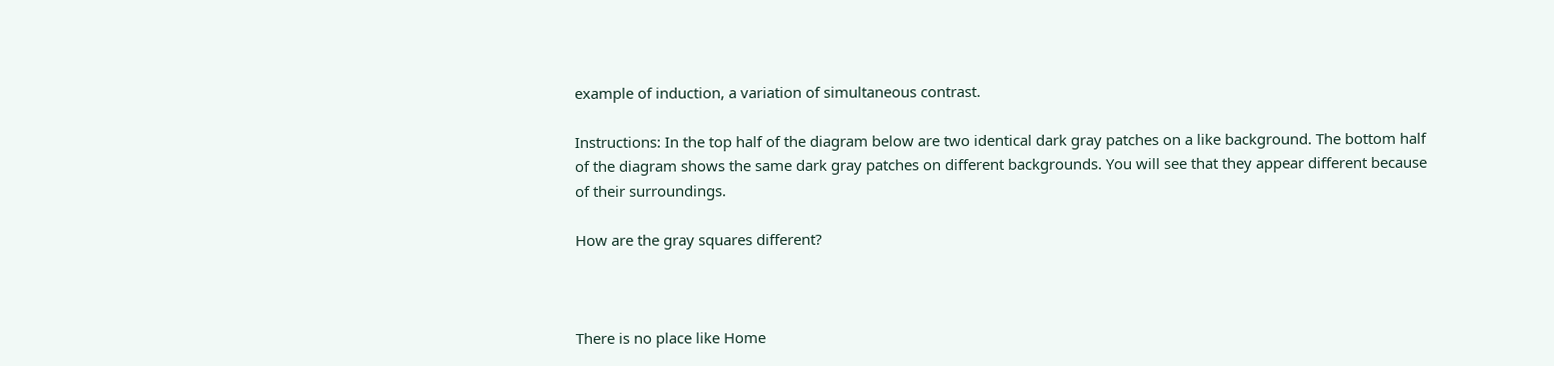example of induction, a variation of simultaneous contrast.

Instructions: In the top half of the diagram below are two identical dark gray patches on a like background. The bottom half of the diagram shows the same dark gray patches on different backgrounds. You will see that they appear different because of their surroundings.

How are the gray squares different?



There is no place like Home